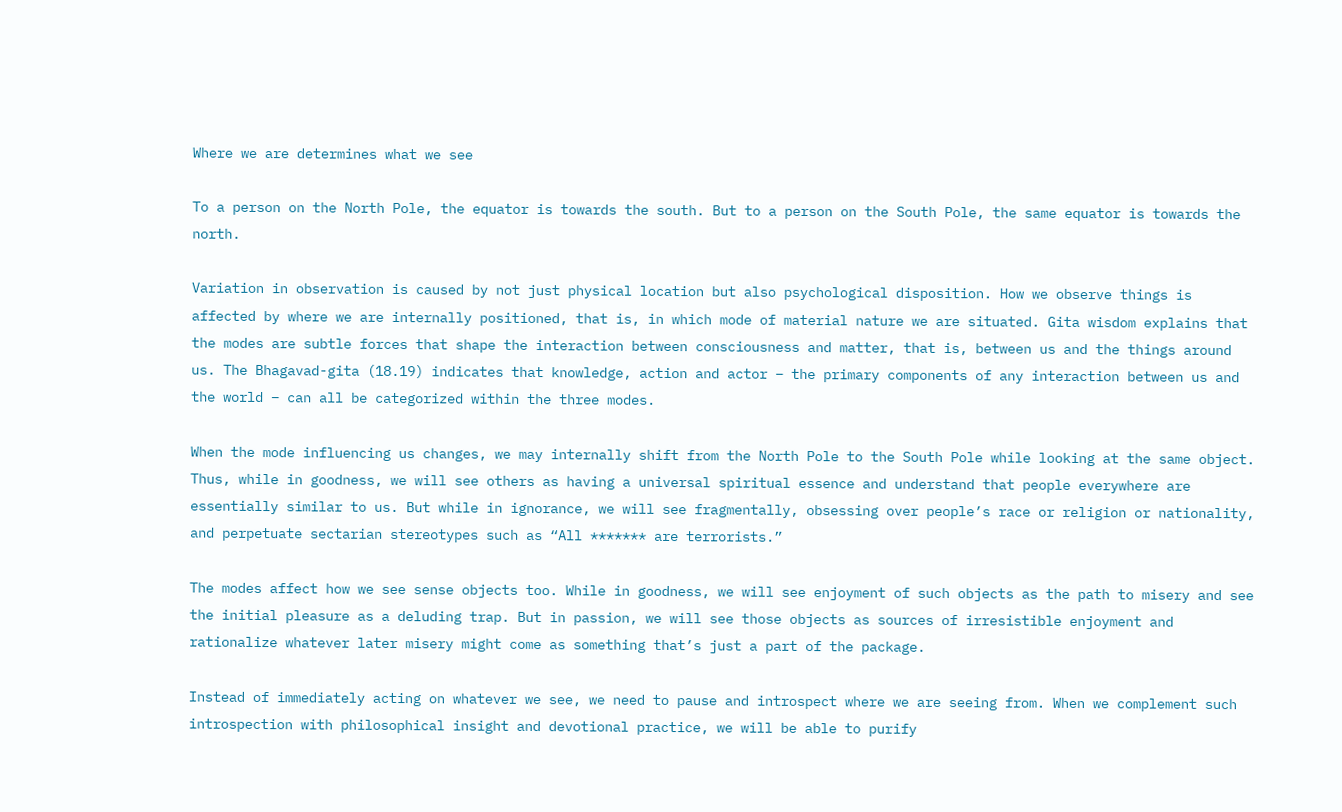Where we are determines what we see

To a person on the North Pole, the equator is towards the south. But to a person on the South Pole, the same equator is towards the north.

Variation in observation is caused by not just physical location but also psychological disposition. How we observe things is affected by where we are internally positioned, that is, in which mode of material nature we are situated. Gita wisdom explains that the modes are subtle forces that shape the interaction between consciousness and matter, that is, between us and the things around us. The Bhagavad-gita (18.19) indicates that knowledge, action and actor – the primary components of any interaction between us and the world – can all be categorized within the three modes.

When the mode influencing us changes, we may internally shift from the North Pole to the South Pole while looking at the same object. Thus, while in goodness, we will see others as having a universal spiritual essence and understand that people everywhere are essentially similar to us. But while in ignorance, we will see fragmentally, obsessing over people’s race or religion or nationality, and perpetuate sectarian stereotypes such as “All ******* are terrorists.”

The modes affect how we see sense objects too. While in goodness, we will see enjoyment of such objects as the path to misery and see the initial pleasure as a deluding trap. But in passion, we will see those objects as sources of irresistible enjoyment and rationalize whatever later misery might come as something that’s just a part of the package.

Instead of immediately acting on whatever we see, we need to pause and introspect where we are seeing from. When we complement such introspection with philosophical insight and devotional practice, we will be able to purify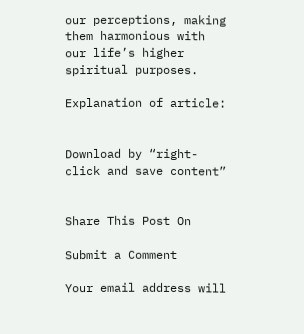our perceptions, making them harmonious with our life’s higher spiritual purposes.

Explanation of article:


Download by “right-click and save content”


Share This Post On

Submit a Comment

Your email address will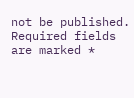not be published. Required fields are marked *